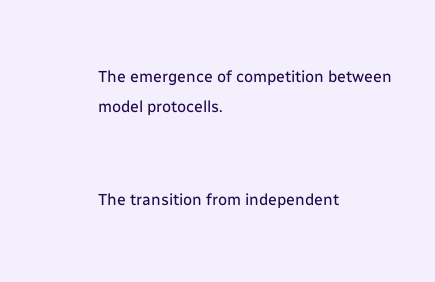The emergence of competition between model protocells.


The transition from independent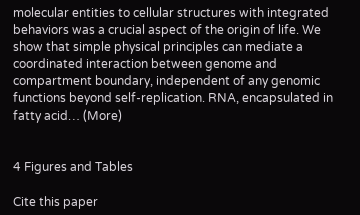molecular entities to cellular structures with integrated behaviors was a crucial aspect of the origin of life. We show that simple physical principles can mediate a coordinated interaction between genome and compartment boundary, independent of any genomic functions beyond self-replication. RNA, encapsulated in fatty acid… (More)


4 Figures and Tables

Cite this paper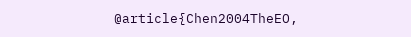@article{Chen2004TheEO,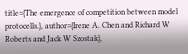title={The emergence of competition between model protocells.}, author={Irene A. Chen and Richard W Roberts and Jack W Szostak},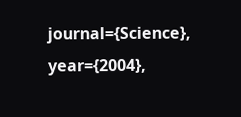journal={Science}, year={2004},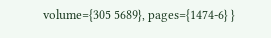volume={305 5689}, pages={1474-6} }